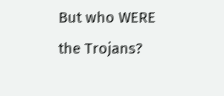But who WERE the Trojans?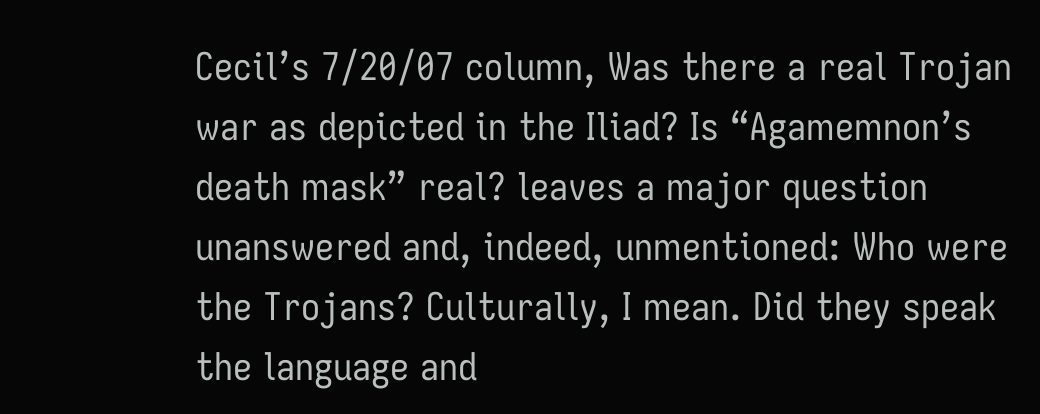Cecil’s 7/20/07 column, Was there a real Trojan war as depicted in the Iliad? Is “Agamemnon’s death mask” real? leaves a major question unanswered and, indeed, unmentioned: Who were the Trojans? Culturally, I mean. Did they speak the language and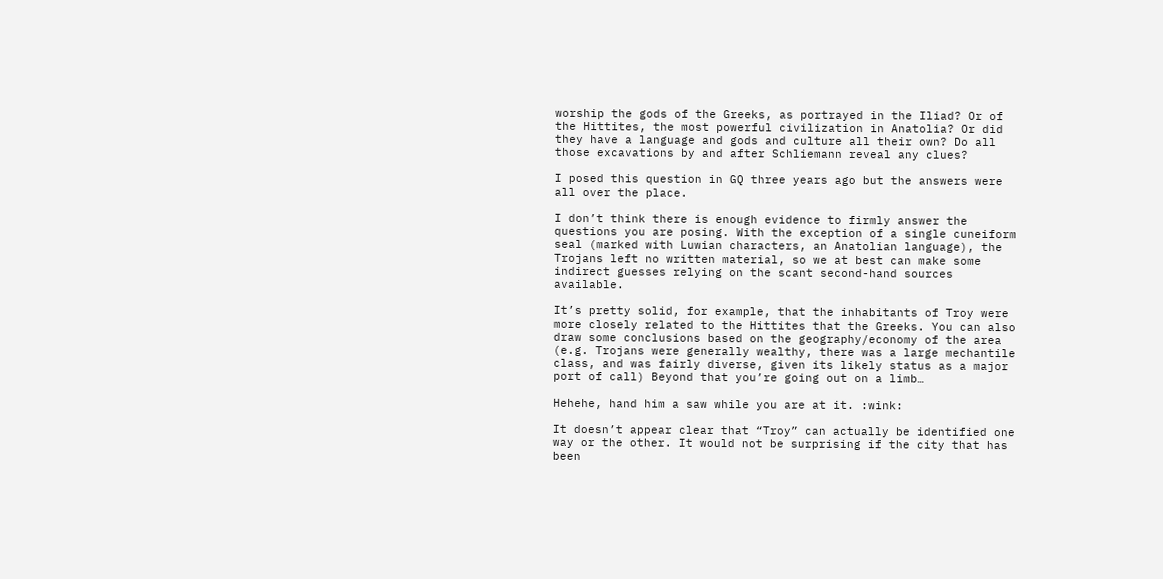worship the gods of the Greeks, as portrayed in the Iliad? Or of the Hittites, the most powerful civilization in Anatolia? Or did they have a language and gods and culture all their own? Do all those excavations by and after Schliemann reveal any clues?

I posed this question in GQ three years ago but the answers were all over the place.

I don’t think there is enough evidence to firmly answer the questions you are posing. With the exception of a single cuneiform seal (marked with Luwian characters, an Anatolian language), the Trojans left no written material, so we at best can make some indirect guesses relying on the scant second-hand sources available.

It’s pretty solid, for example, that the inhabitants of Troy were more closely related to the Hittites that the Greeks. You can also draw some conclusions based on the geography/economy of the area (e.g. Trojans were generally wealthy, there was a large mechantile class, and was fairly diverse, given its likely status as a major port of call) Beyond that you’re going out on a limb…

Hehehe, hand him a saw while you are at it. :wink:

It doesn’t appear clear that “Troy” can actually be identified one way or the other. It would not be surprising if the city that has been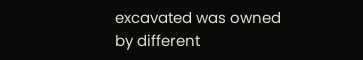excavated was owned by different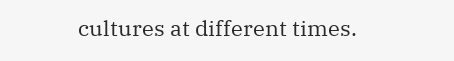cultures at different times.